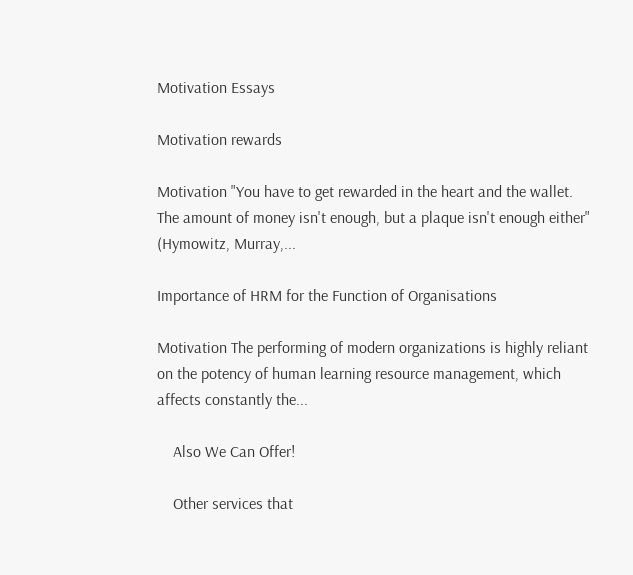Motivation Essays

Motivation rewards

Motivation "You have to get rewarded in the heart and the wallet. The amount of money isn't enough, but a plaque isn't enough either" (Hymowitz, Murray,...

Importance of HRM for the Function of Organisations

Motivation The performing of modern organizations is highly reliant on the potency of human learning resource management, which affects constantly the...

    Also We Can Offer!

    Other services that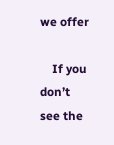we offer

    If you don’t see the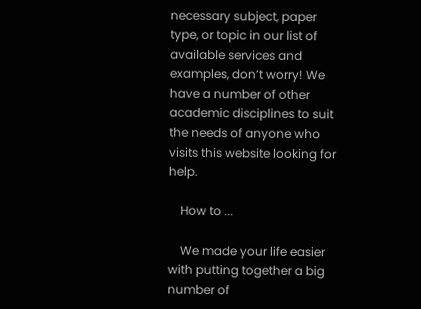necessary subject, paper type, or topic in our list of available services and examples, don’t worry! We have a number of other academic disciplines to suit the needs of anyone who visits this website looking for help.

    How to ...

    We made your life easier with putting together a big number of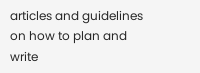articles and guidelines on how to plan and write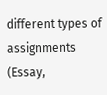different types of assignments (Essay,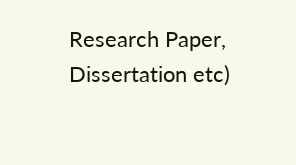Research Paper, Dissertation etc)